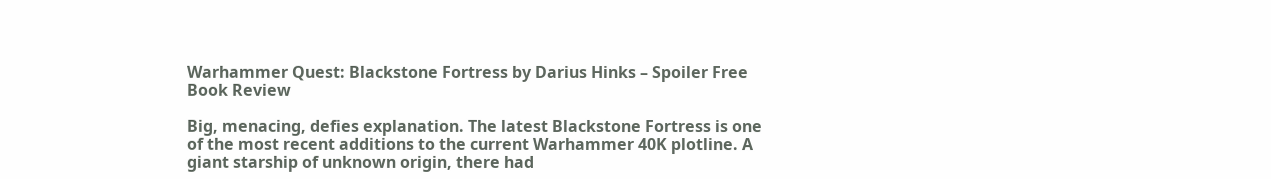Warhammer Quest: Blackstone Fortress by Darius Hinks – Spoiler Free Book Review

Big, menacing, defies explanation. The latest Blackstone Fortress is one of the most recent additions to the current Warhammer 40K plotline. A giant starship of unknown origin, there had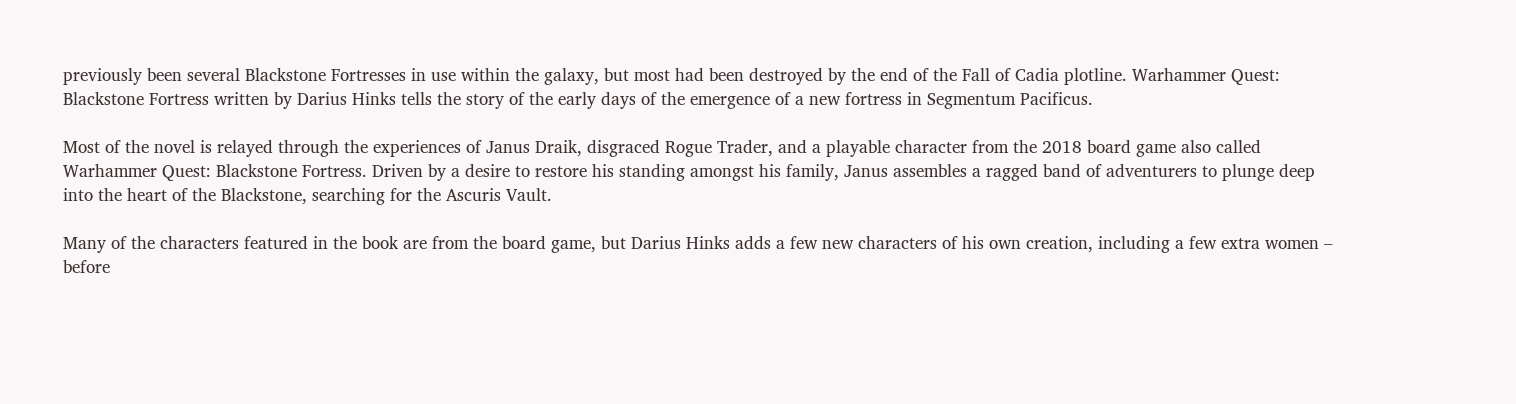previously been several Blackstone Fortresses in use within the galaxy, but most had been destroyed by the end of the Fall of Cadia plotline. Warhammer Quest: Blackstone Fortress written by Darius Hinks tells the story of the early days of the emergence of a new fortress in Segmentum Pacificus.

Most of the novel is relayed through the experiences of Janus Draik, disgraced Rogue Trader, and a playable character from the 2018 board game also called Warhammer Quest: Blackstone Fortress. Driven by a desire to restore his standing amongst his family, Janus assembles a ragged band of adventurers to plunge deep into the heart of the Blackstone, searching for the Ascuris Vault.

Many of the characters featured in the book are from the board game, but Darius Hinks adds a few new characters of his own creation, including a few extra women – before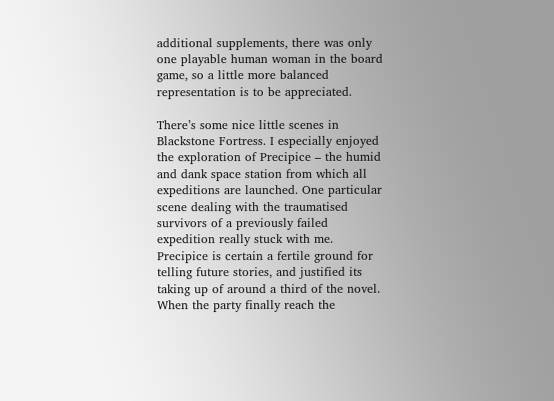additional supplements, there was only one playable human woman in the board game, so a little more balanced representation is to be appreciated.

There’s some nice little scenes in Blackstone Fortress. I especially enjoyed the exploration of Precipice – the humid and dank space station from which all expeditions are launched. One particular scene dealing with the traumatised survivors of a previously failed expedition really stuck with me. Precipice is certain a fertile ground for telling future stories, and justified its taking up of around a third of the novel. When the party finally reach the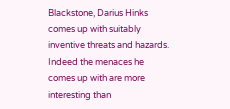Blackstone, Darius Hinks comes up with suitably inventive threats and hazards. Indeed the menaces he comes up with are more interesting than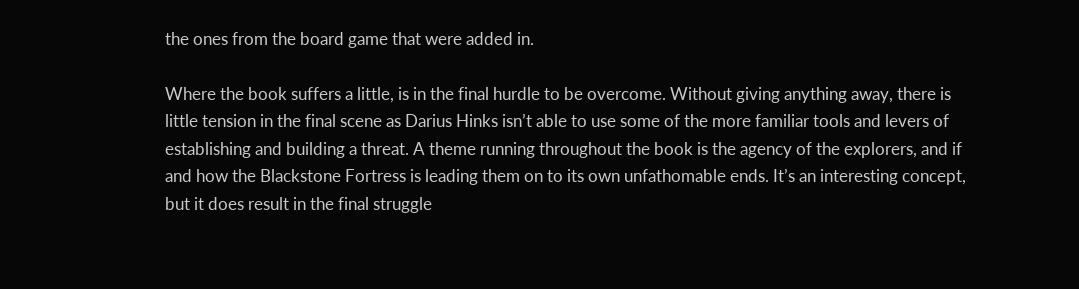the ones from the board game that were added in.

Where the book suffers a little, is in the final hurdle to be overcome. Without giving anything away, there is little tension in the final scene as Darius Hinks isn’t able to use some of the more familiar tools and levers of establishing and building a threat. A theme running throughout the book is the agency of the explorers, and if and how the Blackstone Fortress is leading them on to its own unfathomable ends. It’s an interesting concept, but it does result in the final struggle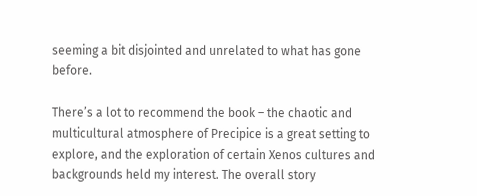seeming a bit disjointed and unrelated to what has gone before.

There’s a lot to recommend the book – the chaotic and multicultural atmosphere of Precipice is a great setting to explore, and the exploration of certain Xenos cultures and backgrounds held my interest. The overall story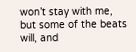won’t stay with me, but some of the beats will, and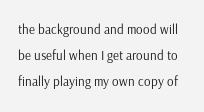the background and mood will be useful when I get around to finally playing my own copy of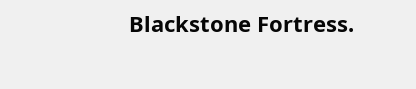Blackstone Fortress.